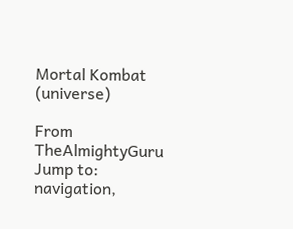Mortal Kombat (universe)

From TheAlmightyGuru
Jump to: navigation,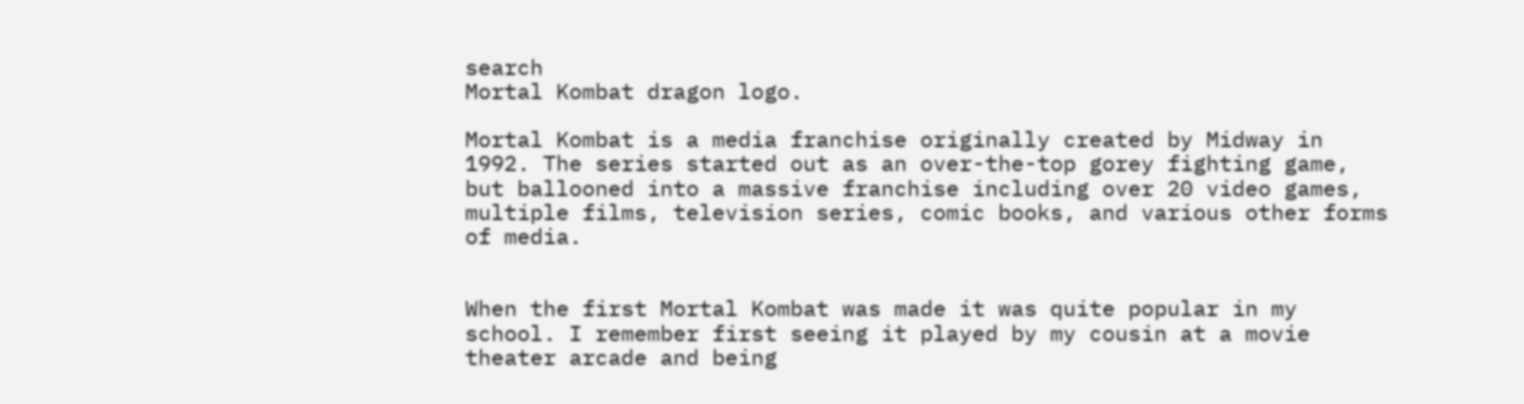search
Mortal Kombat dragon logo.

Mortal Kombat is a media franchise originally created by Midway in 1992. The series started out as an over-the-top gorey fighting game, but ballooned into a massive franchise including over 20 video games, multiple films, television series, comic books, and various other forms of media.


When the first Mortal Kombat was made it was quite popular in my school. I remember first seeing it played by my cousin at a movie theater arcade and being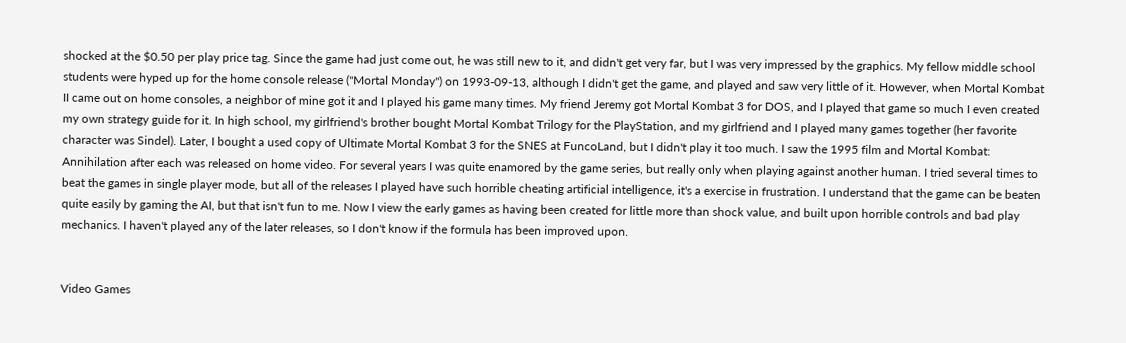shocked at the $0.50 per play price tag. Since the game had just come out, he was still new to it, and didn't get very far, but I was very impressed by the graphics. My fellow middle school students were hyped up for the home console release ("Mortal Monday") on 1993-09-13, although I didn't get the game, and played and saw very little of it. However, when Mortal Kombat II came out on home consoles, a neighbor of mine got it and I played his game many times. My friend Jeremy got Mortal Kombat 3 for DOS, and I played that game so much I even created my own strategy guide for it. In high school, my girlfriend's brother bought Mortal Kombat Trilogy for the PlayStation, and my girlfriend and I played many games together (her favorite character was Sindel). Later, I bought a used copy of Ultimate Mortal Kombat 3 for the SNES at FuncoLand, but I didn't play it too much. I saw the 1995 film and Mortal Kombat: Annihilation after each was released on home video. For several years I was quite enamored by the game series, but really only when playing against another human. I tried several times to beat the games in single player mode, but all of the releases I played have such horrible cheating artificial intelligence, it's a exercise in frustration. I understand that the game can be beaten quite easily by gaming the AI, but that isn't fun to me. Now I view the early games as having been created for little more than shock value, and built upon horrible controls and bad play mechanics. I haven't played any of the later releases, so I don't know if the formula has been improved upon.


Video Games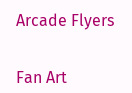Arcade Flyers


Fan Art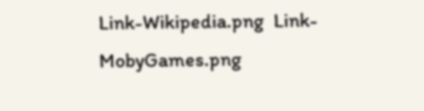Link-Wikipedia.png  Link-MobyGames.png